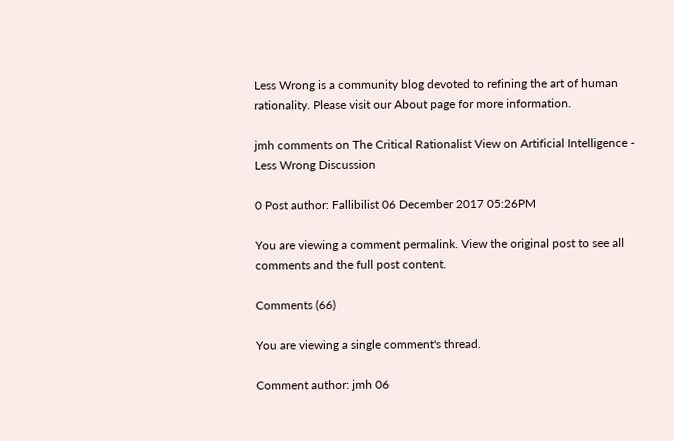Less Wrong is a community blog devoted to refining the art of human rationality. Please visit our About page for more information.

jmh comments on The Critical Rationalist View on Artificial Intelligence - Less Wrong Discussion

0 Post author: Fallibilist 06 December 2017 05:26PM

You are viewing a comment permalink. View the original post to see all comments and the full post content.

Comments (66)

You are viewing a single comment's thread.

Comment author: jmh 06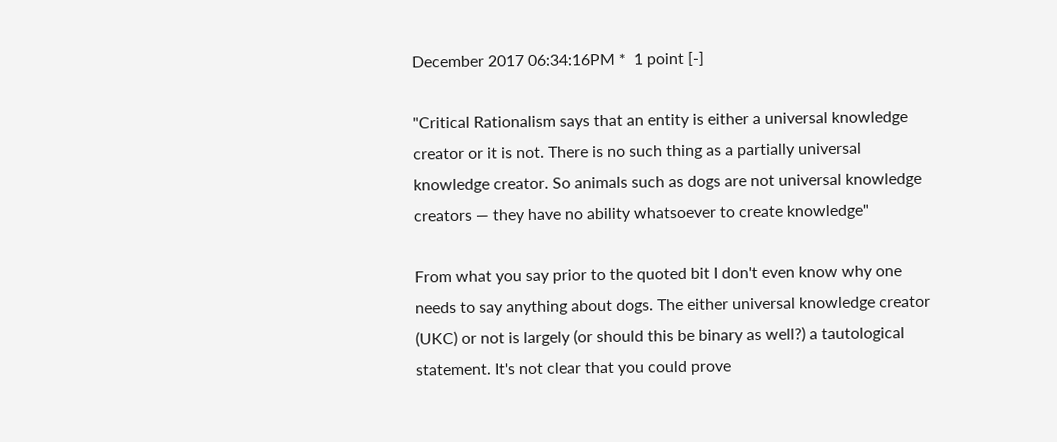December 2017 06:34:16PM *  1 point [-]

"Critical Rationalism says that an entity is either a universal knowledge creator or it is not. There is no such thing as a partially universal knowledge creator. So animals such as dogs are not universal knowledge creators — they have no ability whatsoever to create knowledge"

From what you say prior to the quoted bit I don't even know why one needs to say anything about dogs. The either universal knowledge creator (UKC) or not is largely (or should this be binary as well?) a tautological statement. It's not clear that you could prove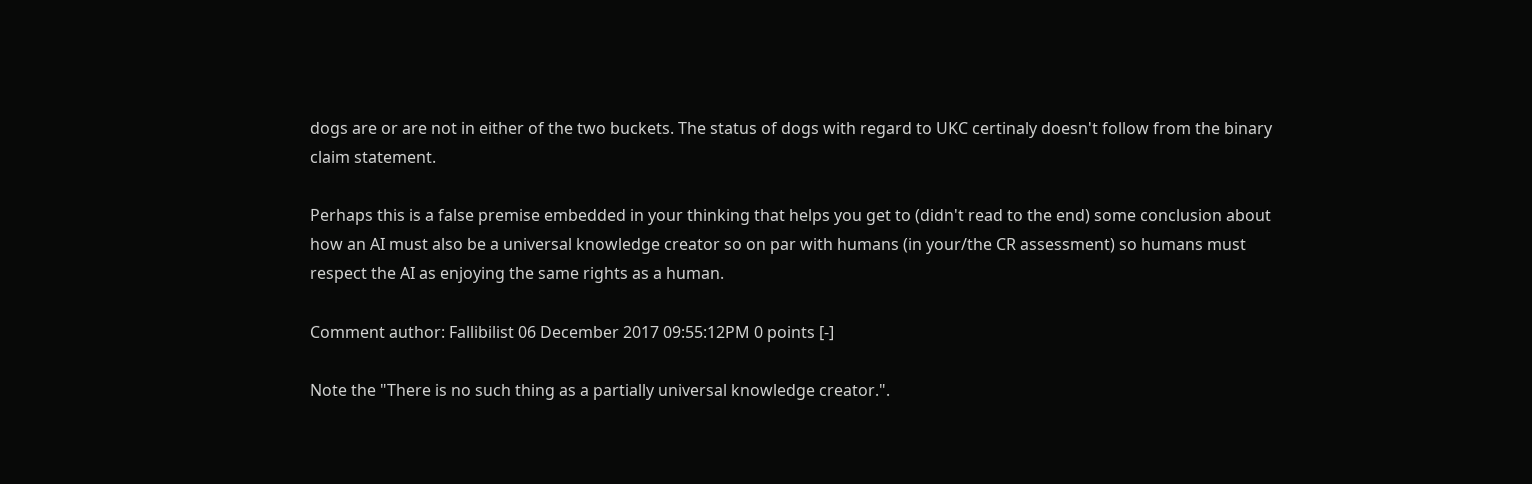dogs are or are not in either of the two buckets. The status of dogs with regard to UKC certinaly doesn't follow from the binary claim statement.

Perhaps this is a false premise embedded in your thinking that helps you get to (didn't read to the end) some conclusion about how an AI must also be a universal knowledge creator so on par with humans (in your/the CR assessment) so humans must respect the AI as enjoying the same rights as a human.

Comment author: Fallibilist 06 December 2017 09:55:12PM 0 points [-]

Note the "There is no such thing as a partially universal knowledge creator.".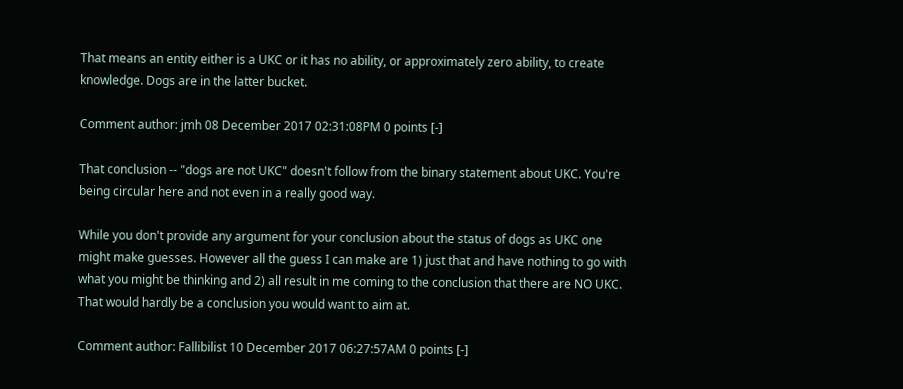That means an entity either is a UKC or it has no ability, or approximately zero ability, to create knowledge. Dogs are in the latter bucket.

Comment author: jmh 08 December 2017 02:31:08PM 0 points [-]

That conclusion -- "dogs are not UKC" doesn't follow from the binary statement about UKC. You're being circular here and not even in a really good way.

While you don't provide any argument for your conclusion about the status of dogs as UKC one might make guesses. However all the guess I can make are 1) just that and have nothing to go with what you might be thinking and 2) all result in me coming to the conclusion that there are NO UKC. That would hardly be a conclusion you would want to aim at.

Comment author: Fallibilist 10 December 2017 06:27:57AM 0 points [-]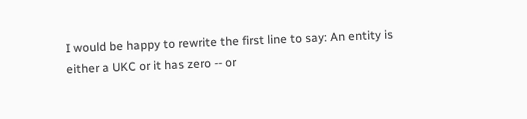I would be happy to rewrite the first line to say: An entity is either a UKC or it has zero -- or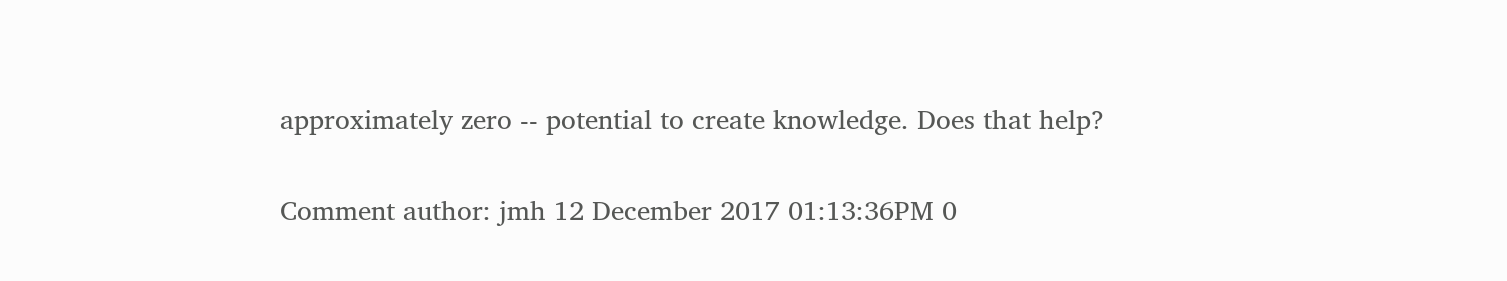approximately zero -- potential to create knowledge. Does that help?

Comment author: jmh 12 December 2017 01:13:36PM 0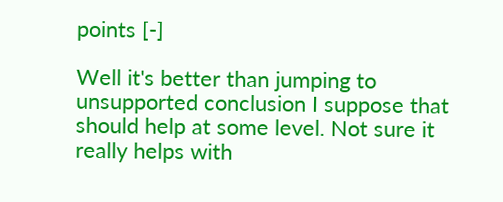points [-]

Well it's better than jumping to unsupported conclusion I suppose that should help at some level. Not sure it really helps with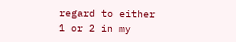regard to either 1 or 2 in my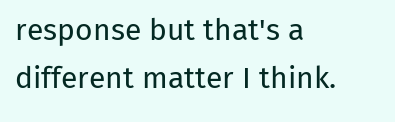response but that's a different matter I think.